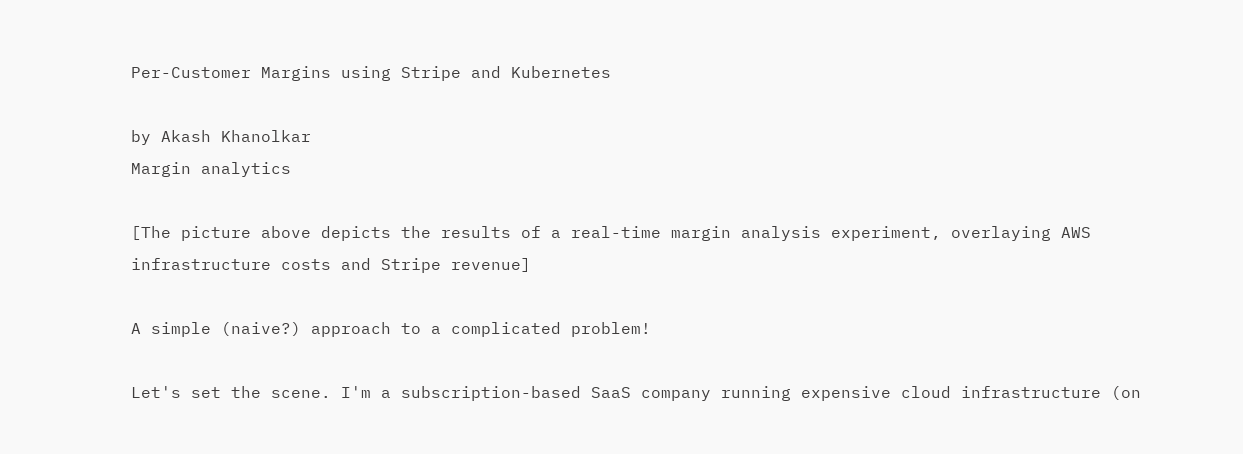Per-Customer Margins using Stripe and Kubernetes

by Akash Khanolkar
Margin analytics

[The picture above depicts the results of a real-time margin analysis experiment, overlaying AWS infrastructure costs and Stripe revenue]

A simple (naive?) approach to a complicated problem!

Let's set the scene. I'm a subscription-based SaaS company running expensive cloud infrastructure (on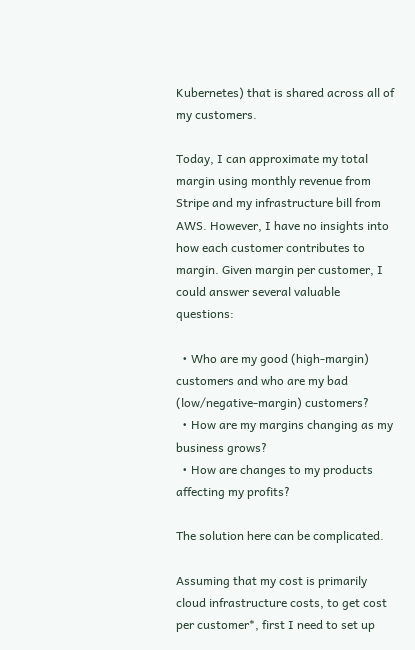Kubernetes) that is shared across all of my customers.

Today, I can approximate my total margin using monthly revenue from Stripe and my infrastructure bill from AWS. However, I have no insights into how each customer contributes to margin. Given margin per customer, I could answer several valuable questions:

  • Who are my good (high-margin) customers and who are my bad (low/negative-margin) customers?
  • How are my margins changing as my business grows?
  • How are changes to my products affecting my profits?

The solution here can be complicated.

Assuming that my cost is primarily cloud infrastructure costs, to get cost per customer*, first I need to set up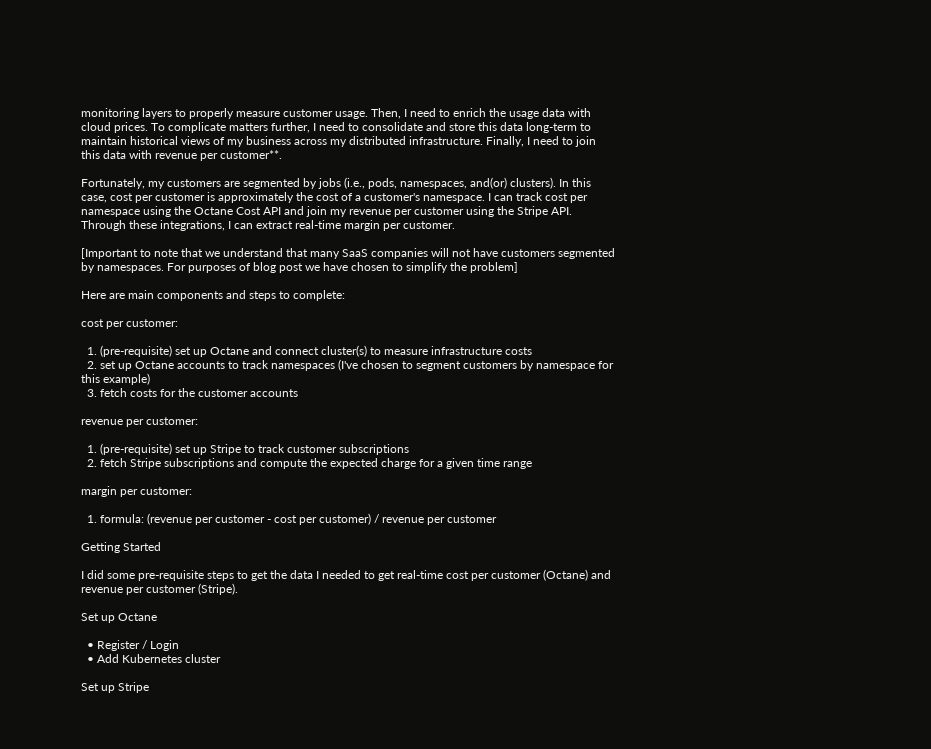monitoring layers to properly measure customer usage. Then, I need to enrich the usage data with cloud prices. To complicate matters further, I need to consolidate and store this data long-term to maintain historical views of my business across my distributed infrastructure. Finally, I need to join this data with revenue per customer**.

Fortunately, my customers are segmented by jobs (i.e., pods, namespaces, and(or) clusters). In this case, cost per customer is approximately the cost of a customer's namespace. I can track cost per namespace using the Octane Cost API and join my revenue per customer using the Stripe API. Through these integrations, I can extract real-time margin per customer.

[Important to note that we understand that many SaaS companies will not have customers segmented by namespaces. For purposes of blog post we have chosen to simplify the problem]

Here are main components and steps to complete:

cost per customer:

  1. (pre-requisite) set up Octane and connect cluster(s) to measure infrastructure costs
  2. set up Octane accounts to track namespaces (I've chosen to segment customers by namespace for this example)
  3. fetch costs for the customer accounts

revenue per customer:

  1. (pre-requisite) set up Stripe to track customer subscriptions
  2. fetch Stripe subscriptions and compute the expected charge for a given time range

margin per customer:

  1. formula: (revenue per customer - cost per customer) / revenue per customer

Getting Started

I did some pre-requisite steps to get the data I needed to get real-time cost per customer (Octane) and revenue per customer (Stripe).

Set up Octane

  • Register / Login
  • Add Kubernetes cluster

Set up Stripe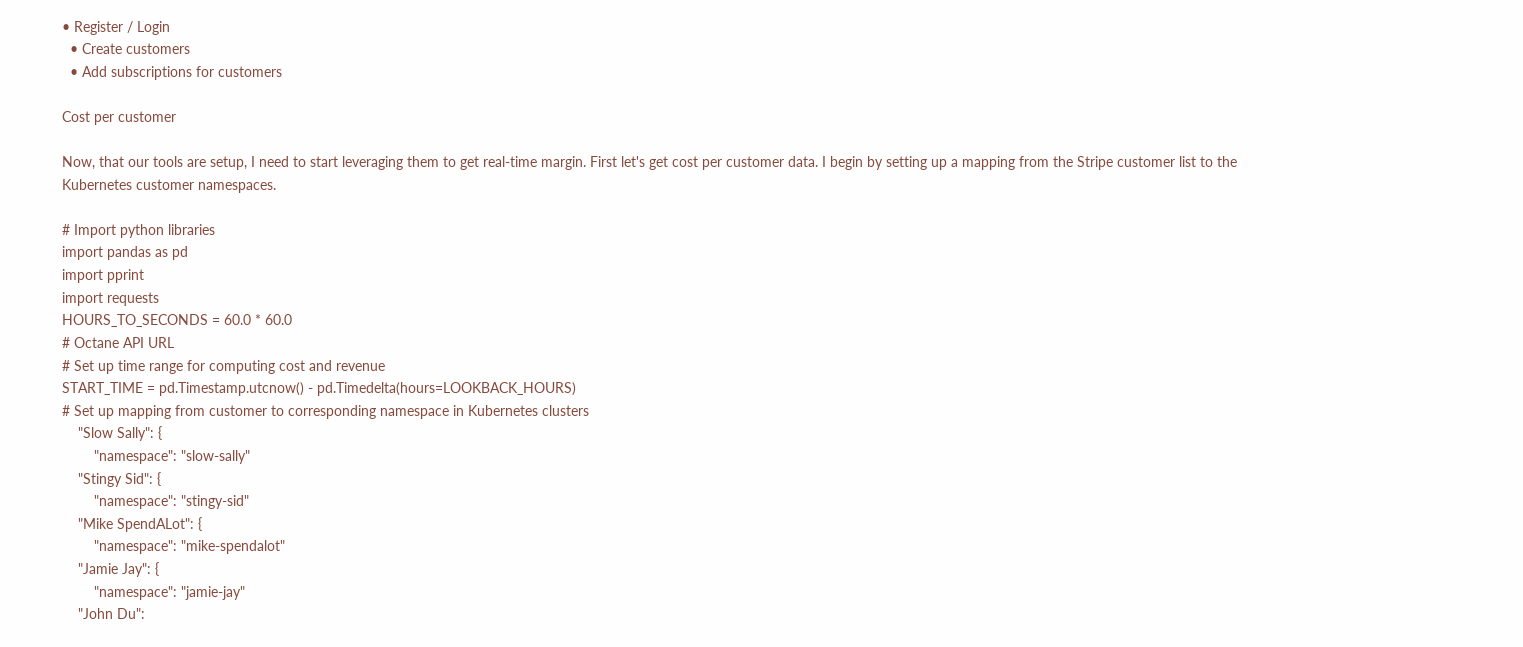• Register / Login
  • Create customers
  • Add subscriptions for customers

Cost per customer

Now, that our tools are setup, I need to start leveraging them to get real-time margin. First let's get cost per customer data. I begin by setting up a mapping from the Stripe customer list to the Kubernetes customer namespaces.

# Import python libraries
import pandas as pd
import pprint
import requests
HOURS_TO_SECONDS = 60.0 * 60.0
# Octane API URL
# Set up time range for computing cost and revenue
START_TIME = pd.Timestamp.utcnow() - pd.Timedelta(hours=LOOKBACK_HOURS)
# Set up mapping from customer to corresponding namespace in Kubernetes clusters
    "Slow Sally": {
        "namespace": "slow-sally"
    "Stingy Sid": {
        "namespace": "stingy-sid"
    "Mike SpendALot": {
        "namespace": "mike-spendalot"
    "Jamie Jay": {
        "namespace": "jamie-jay"
    "John Du":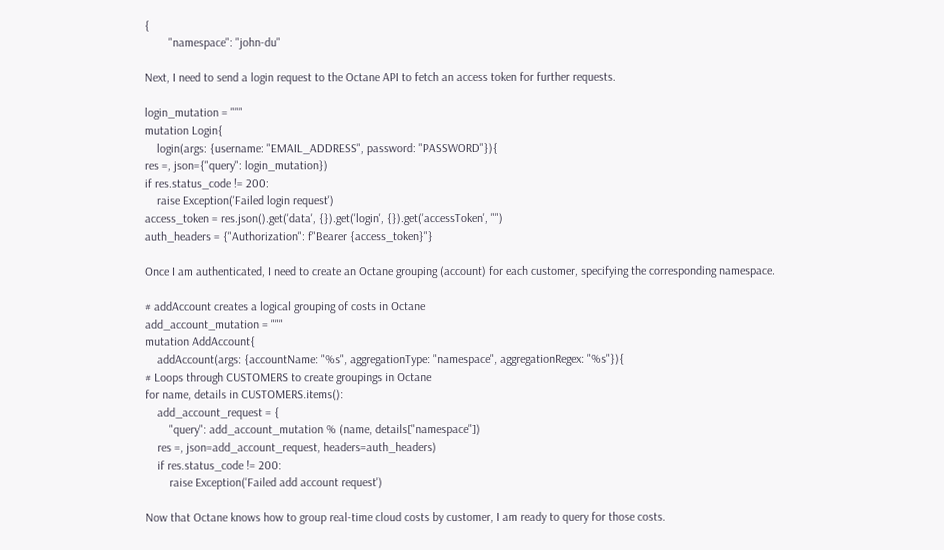{
        "namespace": "john-du"

Next, I need to send a login request to the Octane API to fetch an access token for further requests.

login_mutation = """
mutation Login{
    login(args: {username: "EMAIL_ADDRESS", password: "PASSWORD"}){
res =, json={"query": login_mutation})
if res.status_code != 200:
    raise Exception('Failed login request')
access_token = res.json().get('data', {}).get('login', {}).get('accessToken', "")
auth_headers = {"Authorization": f"Bearer {access_token}"}

Once I am authenticated, I need to create an Octane grouping (account) for each customer, specifying the corresponding namespace.

# addAccount creates a logical grouping of costs in Octane
add_account_mutation = """
mutation AddAccount{
    addAccount(args: {accountName: "%s", aggregationType: "namespace", aggregationRegex: "%s"}){
# Loops through CUSTOMERS to create groupings in Octane
for name, details in CUSTOMERS.items():
    add_account_request = {
        "query": add_account_mutation % (name, details["namespace"])
    res =, json=add_account_request, headers=auth_headers)
    if res.status_code != 200:
        raise Exception('Failed add account request')

Now that Octane knows how to group real-time cloud costs by customer, I am ready to query for those costs.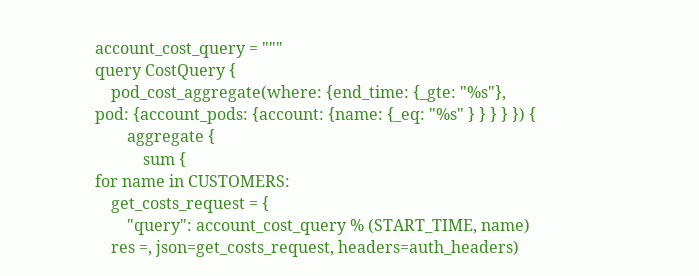account_cost_query = """
query CostQuery {
    pod_cost_aggregate(where: {end_time: {_gte: "%s"}, pod: {account_pods: {account: {name: {_eq: "%s" } } } } }) {
        aggregate {
            sum {
for name in CUSTOMERS:
    get_costs_request = {
        "query": account_cost_query % (START_TIME, name)
    res =, json=get_costs_request, headers=auth_headers)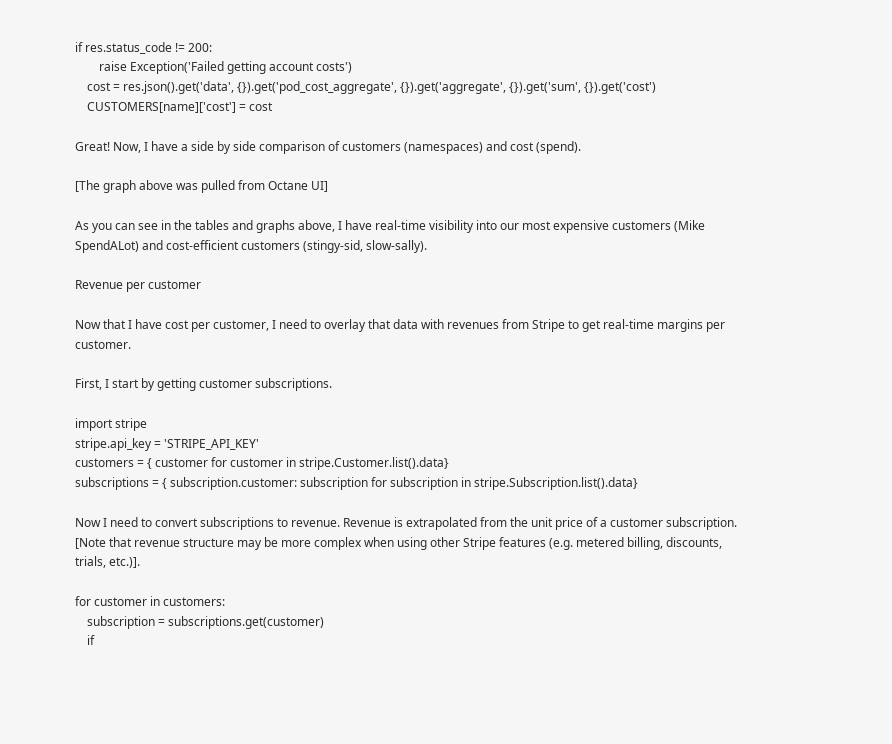if res.status_code != 200:
        raise Exception('Failed getting account costs')
    cost = res.json().get('data', {}).get('pod_cost_aggregate', {}).get('aggregate', {}).get('sum', {}).get('cost')
    CUSTOMERS[name]['cost'] = cost

Great! Now, I have a side by side comparison of customers (namespaces) and cost (spend).

[The graph above was pulled from Octane UI]

As you can see in the tables and graphs above, I have real-time visibility into our most expensive customers (Mike SpendALot) and cost-efficient customers (stingy-sid, slow-sally).

Revenue per customer

Now that I have cost per customer, I need to overlay that data with revenues from Stripe to get real-time margins per customer.

First, I start by getting customer subscriptions.

import stripe
stripe.api_key = 'STRIPE_API_KEY'
customers = { customer for customer in stripe.Customer.list().data}
subscriptions = { subscription.customer: subscription for subscription in stripe.Subscription.list().data}

Now I need to convert subscriptions to revenue. Revenue is extrapolated from the unit price of a customer subscription. [Note that revenue structure may be more complex when using other Stripe features (e.g. metered billing, discounts, trials, etc.)].

for customer in customers:
    subscription = subscriptions.get(customer)
    if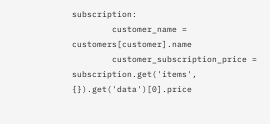subscription:
        customer_name = customers[customer].name
        customer_subscription_price = subscription.get('items', {}).get('data')[0].price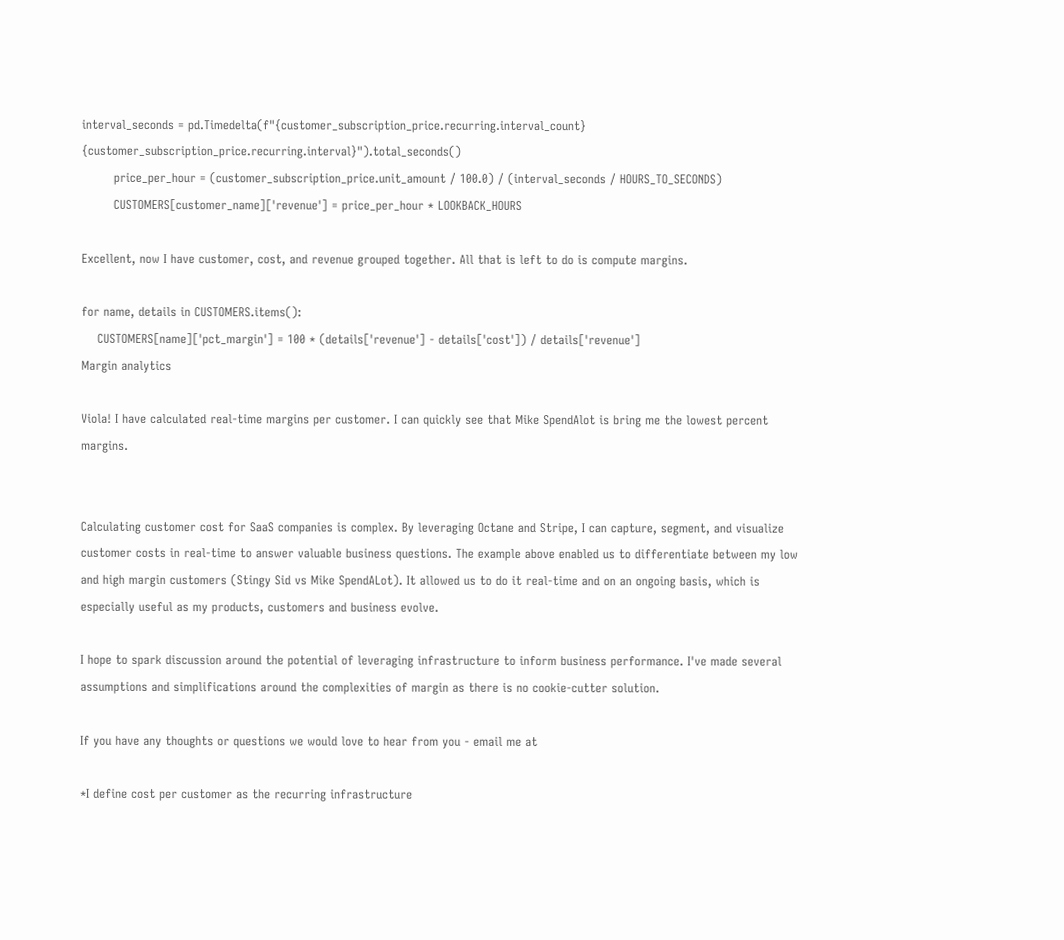interval_seconds = pd.Timedelta(f"{customer_subscription_price.recurring.interval_count} {customer_subscription_price.recurring.interval}").total_seconds()
        price_per_hour = (customer_subscription_price.unit_amount / 100.0) / (interval_seconds / HOURS_TO_SECONDS)
        CUSTOMERS[customer_name]['revenue'] = price_per_hour * LOOKBACK_HOURS

Excellent, now I have customer, cost, and revenue grouped together. All that is left to do is compute margins.

for name, details in CUSTOMERS.items():
    CUSTOMERS[name]['pct_margin'] = 100 * (details['revenue'] - details['cost']) / details['revenue']
Margin analytics

Viola! I have calculated real-time margins per customer. I can quickly see that Mike SpendAlot is bring me the lowest percent margins.


Calculating customer cost for SaaS companies is complex. By leveraging Octane and Stripe, I can capture, segment, and visualize customer costs in real-time to answer valuable business questions. The example above enabled us to differentiate between my low and high margin customers (Stingy Sid vs Mike SpendALot). It allowed us to do it real-time and on an ongoing basis, which is especially useful as my products, customers and business evolve.

I hope to spark discussion around the potential of leveraging infrastructure to inform business performance. I've made several assumptions and simplifications around the complexities of margin as there is no cookie-cutter solution.

If you have any thoughts or questions we would love to hear from you - email me at

*I define cost per customer as the recurring infrastructure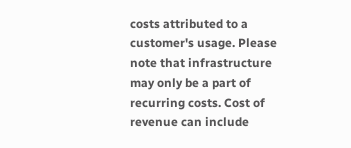costs attributed to a customer's usage. Please note that infrastructure may only be a part of recurring costs. Cost of revenue can include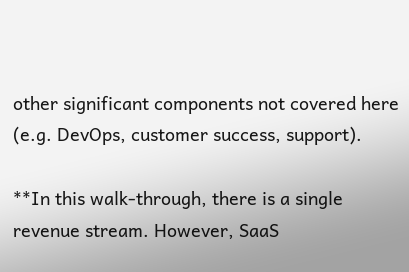other significant components not covered here (e.g. DevOps, customer success, support).

**In this walk-through, there is a single revenue stream. However, SaaS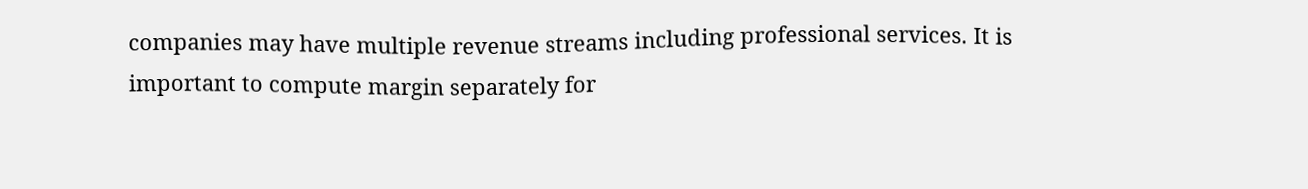companies may have multiple revenue streams including professional services. It is important to compute margin separately for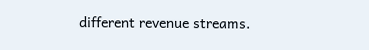different revenue streams.